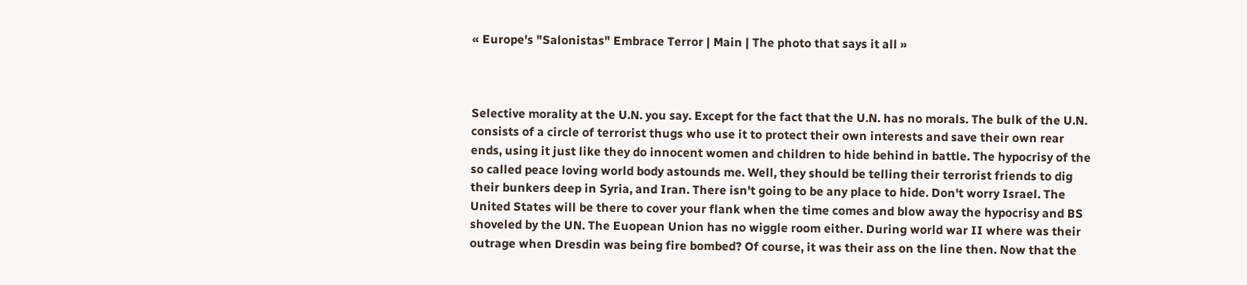« Europe's "Salonistas" Embrace Terror | Main | The photo that says it all »



Selective morality at the U.N. you say. Except for the fact that the U.N. has no morals. The bulk of the U.N. consists of a circle of terrorist thugs who use it to protect their own interests and save their own rear ends, using it just like they do innocent women and children to hide behind in battle. The hypocrisy of the so called peace loving world body astounds me. Well, they should be telling their terrorist friends to dig their bunkers deep in Syria, and Iran. There isn't going to be any place to hide. Don't worry Israel. The United States will be there to cover your flank when the time comes and blow away the hypocrisy and BS shoveled by the UN. The Euopean Union has no wiggle room either. During world war II where was their outrage when Dresdin was being fire bombed? Of course, it was their ass on the line then. Now that the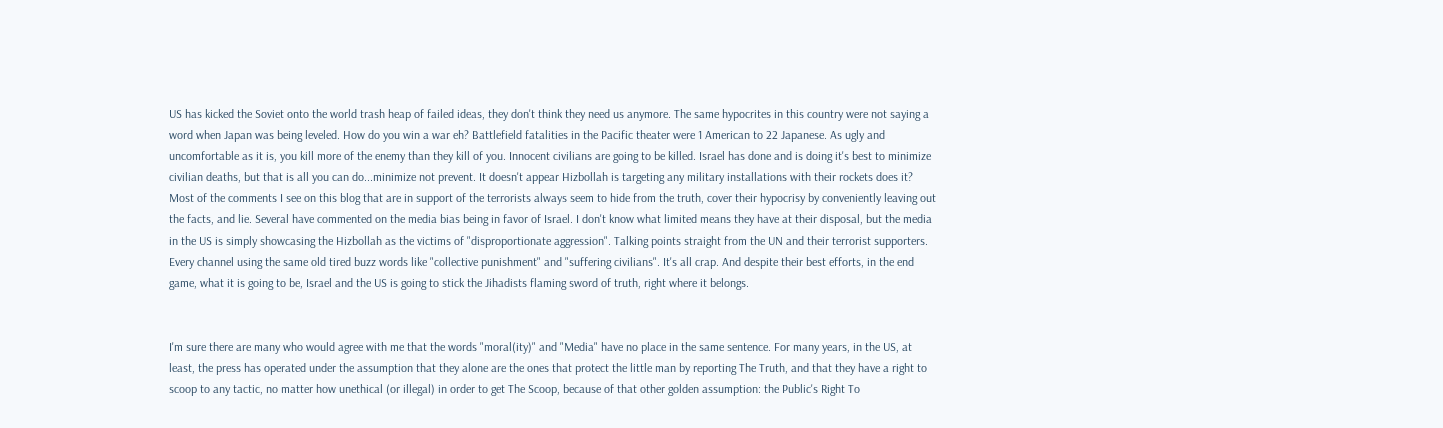US has kicked the Soviet onto the world trash heap of failed ideas, they don't think they need us anymore. The same hypocrites in this country were not saying a word when Japan was being leveled. How do you win a war eh? Battlefield fatalities in the Pacific theater were 1 American to 22 Japanese. As ugly and uncomfortable as it is, you kill more of the enemy than they kill of you. Innocent civilians are going to be killed. Israel has done and is doing it's best to minimize civilian deaths, but that is all you can do...minimize not prevent. It doesn't appear Hizbollah is targeting any military installations with their rockets does it? Most of the comments I see on this blog that are in support of the terrorists always seem to hide from the truth, cover their hypocrisy by conveniently leaving out the facts, and lie. Several have commented on the media bias being in favor of Israel. I don't know what limited means they have at their disposal, but the media in the US is simply showcasing the Hizbollah as the victims of "disproportionate aggression". Talking points straight from the UN and their terrorist supporters. Every channel using the same old tired buzz words like "collective punishment" and "suffering civilians". It's all crap. And despite their best efforts, in the end game, what it is going to be, Israel and the US is going to stick the Jihadists flaming sword of truth, right where it belongs.


I'm sure there are many who would agree with me that the words "moral(ity)" and "Media" have no place in the same sentence. For many years, in the US, at least, the press has operated under the assumption that they alone are the ones that protect the little man by reporting The Truth, and that they have a right to scoop to any tactic, no matter how unethical (or illegal) in order to get The Scoop, because of that other golden assumption: the Public's Right To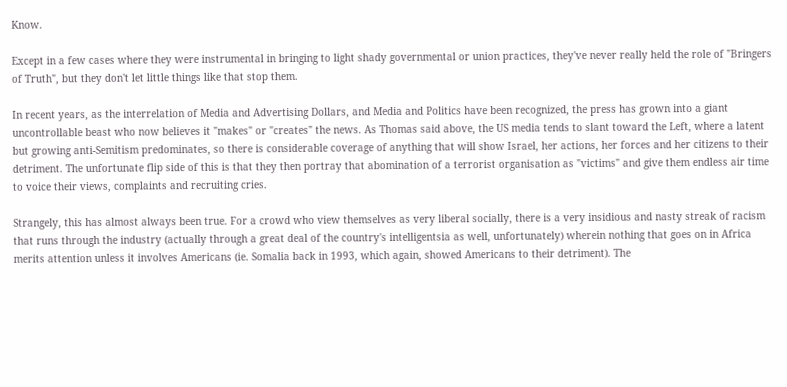Know.

Except in a few cases where they were instrumental in bringing to light shady governmental or union practices, they've never really held the role of "Bringers of Truth", but they don't let little things like that stop them.

In recent years, as the interrelation of Media and Advertising Dollars, and Media and Politics have been recognized, the press has grown into a giant uncontrollable beast who now believes it "makes" or "creates" the news. As Thomas said above, the US media tends to slant toward the Left, where a latent but growing anti-Semitism predominates, so there is considerable coverage of anything that will show Israel, her actions, her forces and her citizens to their detriment. The unfortunate flip side of this is that they then portray that abomination of a terrorist organisation as "victims" and give them endless air time to voice their views, complaints and recruiting cries.

Strangely, this has almost always been true. For a crowd who view themselves as very liberal socially, there is a very insidious and nasty streak of racism that runs through the industry (actually through a great deal of the country's intelligentsia as well, unfortunately) wherein nothing that goes on in Africa merits attention unless it involves Americans (ie. Somalia back in 1993, which again, showed Americans to their detriment). The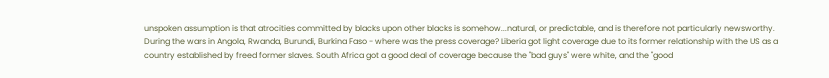unspoken assumption is that atrocities committed by blacks upon other blacks is somehow...natural, or predictable, and is therefore not particularly newsworthy. During the wars in Angola, Rwanda, Burundi, Burkina Faso - where was the press coverage? Liberia got light coverage due to its former relationship with the US as a country established by freed former slaves. South Africa got a good deal of coverage because the "bad guys" were white, and the "good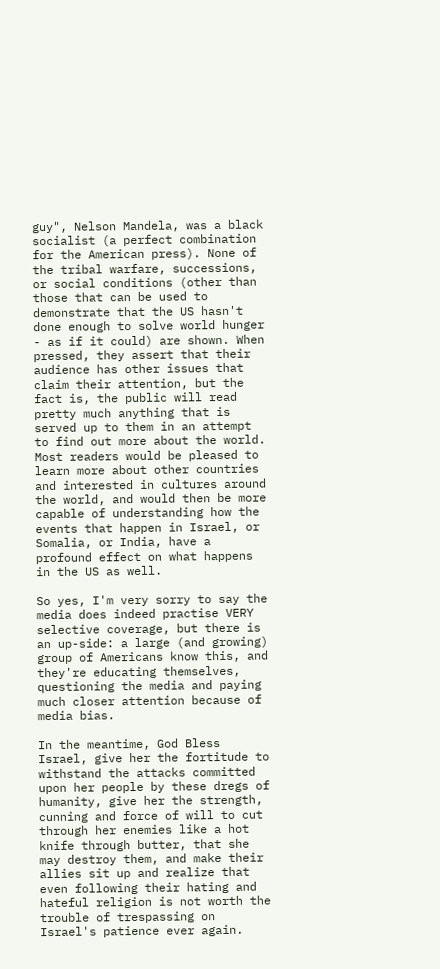guy", Nelson Mandela, was a black socialist (a perfect combination for the American press). None of the tribal warfare, successions, or social conditions (other than those that can be used to demonstrate that the US hasn't done enough to solve world hunger - as if it could) are shown. When pressed, they assert that their audience has other issues that claim their attention, but the fact is, the public will read pretty much anything that is served up to them in an attempt to find out more about the world. Most readers would be pleased to learn more about other countries and interested in cultures around the world, and would then be more capable of understanding how the events that happen in Israel, or Somalia, or India, have a profound effect on what happens in the US as well.

So yes, I'm very sorry to say the media does indeed practise VERY selective coverage, but there is an up-side: a large (and growing) group of Americans know this, and they're educating themselves, questioning the media and paying much closer attention because of media bias.

In the meantime, God Bless Israel, give her the fortitude to withstand the attacks committed upon her people by these dregs of humanity, give her the strength, cunning and force of will to cut through her enemies like a hot knife through butter, that she may destroy them, and make their allies sit up and realize that even following their hating and hateful religion is not worth the trouble of trespassing on Israel's patience ever again.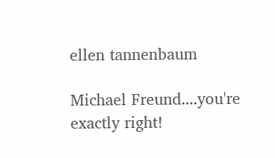ellen tannenbaum

Michael Freund....you're exactly right!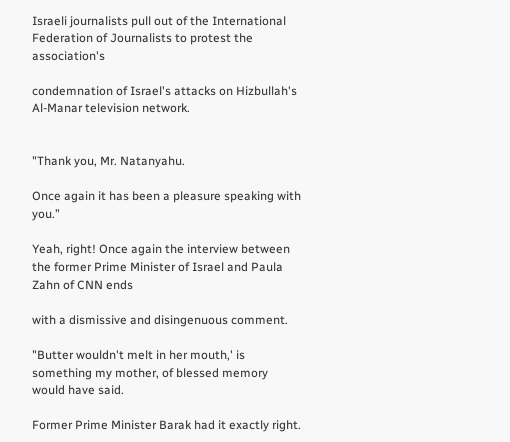Israeli journalists pull out of the International Federation of Journalists to protest the association's

condemnation of Israel's attacks on Hizbullah's Al-Manar television network.


"Thank you, Mr. Natanyahu.

Once again it has been a pleasure speaking with you.”

Yeah, right! Once again the interview between the former Prime Minister of Israel and Paula Zahn of CNN ends

with a dismissive and disingenuous comment.

"Butter wouldn't melt in her mouth,' is something my mother, of blessed memory would have said.

Former Prime Minister Barak had it exactly right.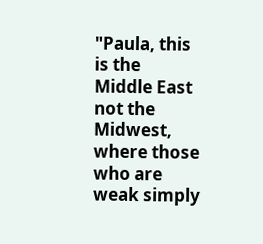"Paula, this is the Middle East not the Midwest, where those who are weak simply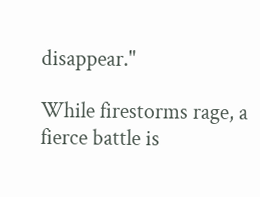disappear."

While firestorms rage, a fierce battle is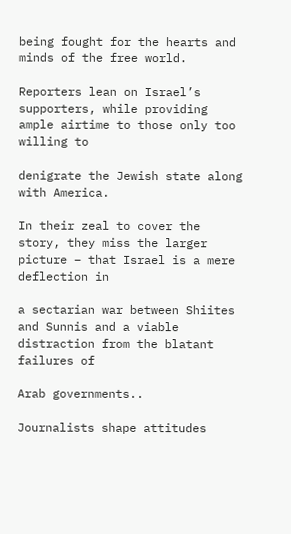being fought for the hearts and minds of the free world.

Reporters lean on Israel’s supporters, while providing ample airtime to those only too willing to

denigrate the Jewish state along with America.

In their zeal to cover the story, they miss the larger picture – that Israel is a mere deflection in

a sectarian war between Shiites and Sunnis and a viable distraction from the blatant failures of

Arab governments..

Journalists shape attitudes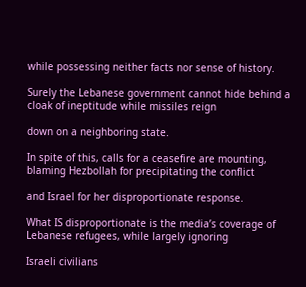while possessing neither facts nor sense of history.

Surely the Lebanese government cannot hide behind a cloak of ineptitude while missiles reign

down on a neighboring state.

In spite of this, calls for a ceasefire are mounting, blaming Hezbollah for precipitating the conflict

and Israel for her disproportionate response.

What IS disproportionate is the media’s coverage of Lebanese refugees, while largely ignoring

Israeli civilians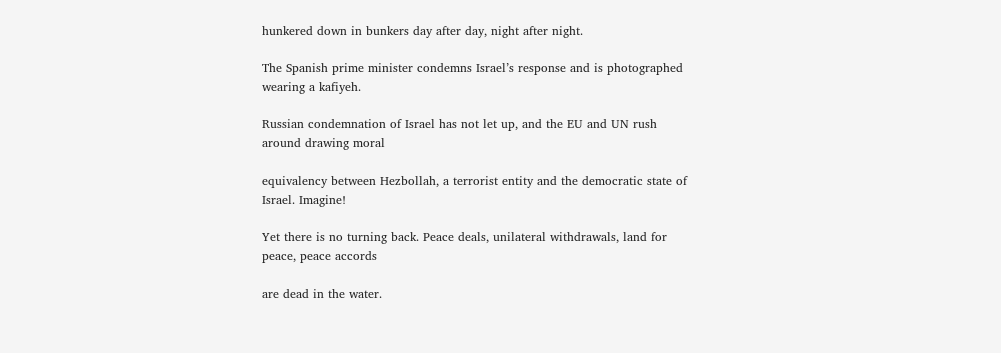hunkered down in bunkers day after day, night after night.

The Spanish prime minister condemns Israel’s response and is photographed wearing a kafiyeh.

Russian condemnation of Israel has not let up, and the EU and UN rush around drawing moral

equivalency between Hezbollah, a terrorist entity and the democratic state of Israel. Imagine!

Yet there is no turning back. Peace deals, unilateral withdrawals, land for peace, peace accords

are dead in the water.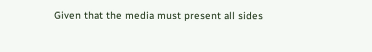Given that the media must present all sides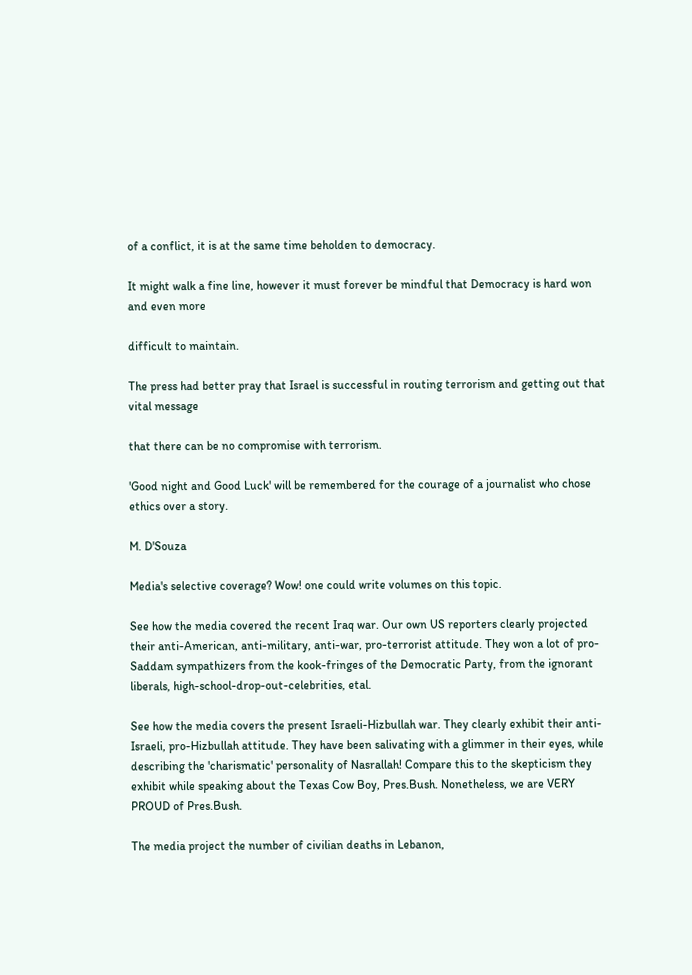of a conflict, it is at the same time beholden to democracy.

It might walk a fine line, however it must forever be mindful that Democracy is hard won and even more

difficult to maintain.

The press had better pray that Israel is successful in routing terrorism and getting out that vital message

that there can be no compromise with terrorism.

'Good night and Good Luck' will be remembered for the courage of a journalist who chose ethics over a story.

M. D'Souza

Media's selective coverage? Wow! one could write volumes on this topic.

See how the media covered the recent Iraq war. Our own US reporters clearly projected their anti-American, anti-military, anti-war, pro-terrorist attitude. They won a lot of pro-Saddam sympathizers from the kook-fringes of the Democratic Party, from the ignorant liberals, high-school-drop-out-celebrities, etal.

See how the media covers the present Israeli-Hizbullah war. They clearly exhibit their anti-Israeli, pro-Hizbullah attitude. They have been salivating with a glimmer in their eyes, while describing the 'charismatic' personality of Nasrallah! Compare this to the skepticism they exhibit while speaking about the Texas Cow Boy, Pres.Bush. Nonetheless, we are VERY PROUD of Pres.Bush.

The media project the number of civilian deaths in Lebanon,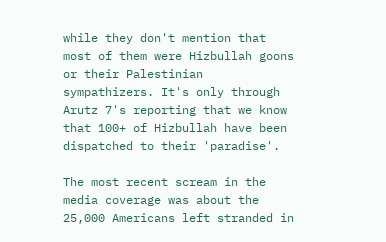while they don't mention that most of them were Hizbullah goons or their Palestinian sympathizers. It's only through Arutz 7's reporting that we know that 100+ of Hizbullah have been dispatched to their 'paradise'.

The most recent scream in the media coverage was about the 25,000 Americans left stranded in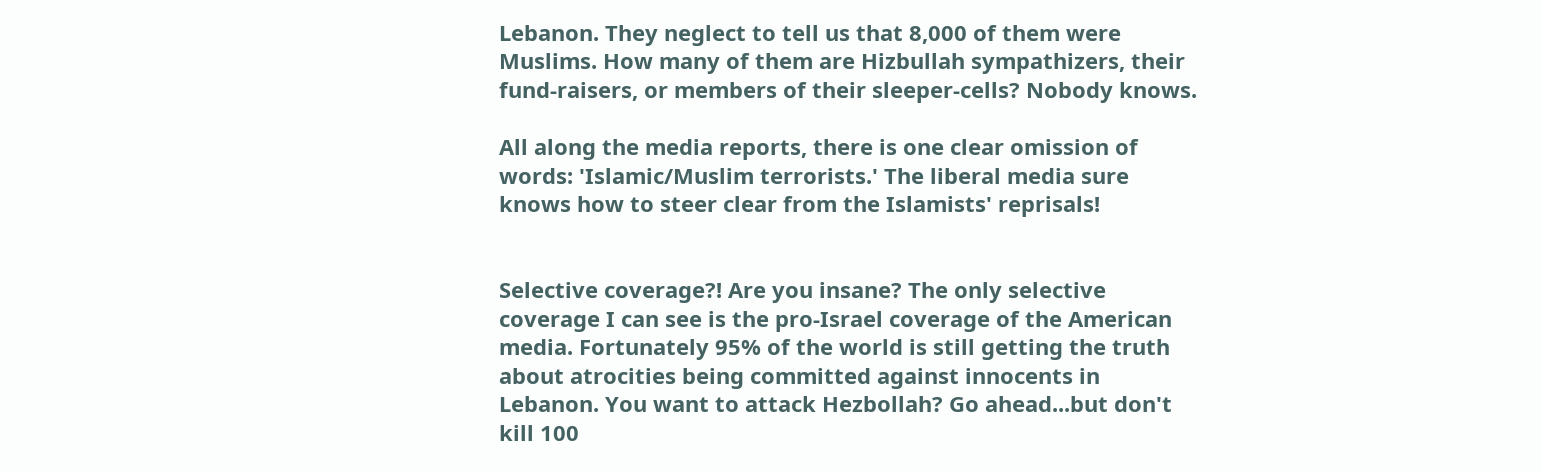Lebanon. They neglect to tell us that 8,000 of them were Muslims. How many of them are Hizbullah sympathizers, their fund-raisers, or members of their sleeper-cells? Nobody knows.

All along the media reports, there is one clear omission of words: 'Islamic/Muslim terrorists.' The liberal media sure knows how to steer clear from the Islamists' reprisals!


Selective coverage?! Are you insane? The only selective coverage I can see is the pro-Israel coverage of the American media. Fortunately 95% of the world is still getting the truth about atrocities being committed against innocents in Lebanon. You want to attack Hezbollah? Go ahead...but don't kill 100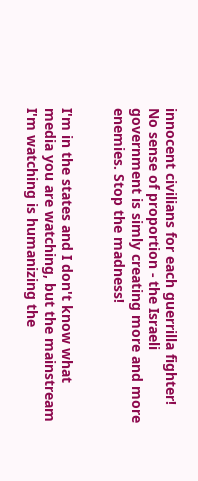innocent civilians for each guerrilla fighter! No sense of proportion - the Israeli government is simly creating more and more enemies. Stop the madness!


I'm in the states and I don't know what media you are watching, but the mainstream I'm watching is humanizing the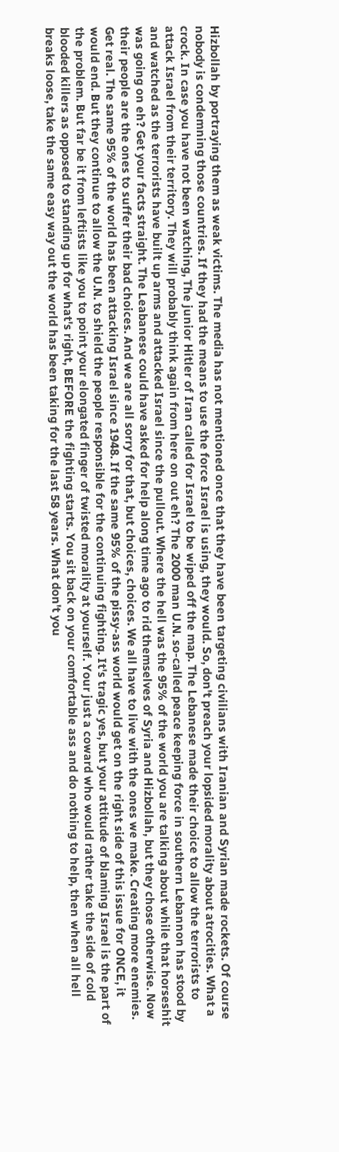Hizbollah by portraying them as weak victims. The media has not mentioned once that they have been targeting civilians with Iranian and Syrian made rockets. Of course nobody is condemning those countries. If they had the means to use the force Israel is using, they would. So, don't preach your lopsided morality about atrocities. What a crock. In case you have not been watching, The junior Hitler of Iran called for Israel to be wiped off the map. The Lebanese made their choice to allow the terrorists to attack Israel from their territory. They will probably think again from here on out eh? The 2000 man U.N. so-called peace keeping force in southern Lebannon has stood by and watched as the terrorists have built up arms and attacked Israel since the pullout. Where the hell was the 95% of the world you are talking about while that horseshit was going on eh? Get your facts straight. The Leabanese could have asked for help along time ago to rid themselves of Syria and Hizbollah, but they chose otherwise. Now their people are the ones to suffer their bad choices. And we are all sorry for that, but choices, choices. We all have to live with the ones we make. Creating more enemies. Get real. The same 95% of the world has been attacking Israel since 1948. If the same 95% of the pissy-ass world would get on the right side of this issue for ONCE, it would end. But they continue to allow the U.N. to shield the people responsible for the continuing fighting. It's tragic yes, but your attitude of blaming Israel is the part of the problem. But far be it from leftists like you to point your elongated finger of twisted morality at yourself. Your just a coward who would rather take the side of cold blooded killers as opposed to standing up for what's right, BEFORE the fighting starts. You sit back on your comfortable ass and do nothing to help, then when all hell breaks loose, take the same easy way out the world has been taking for the last 58 years. What don't you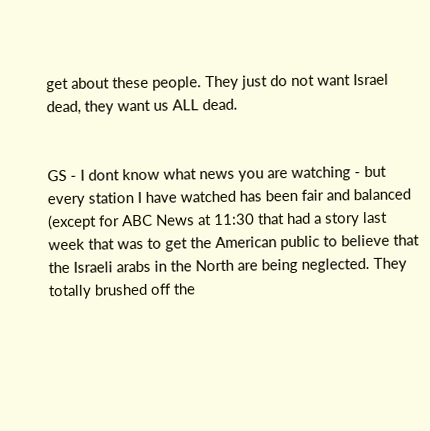get about these people. They just do not want Israel dead, they want us ALL dead.


GS - I dont know what news you are watching - but every station I have watched has been fair and balanced (except for ABC News at 11:30 that had a story last week that was to get the American public to believe that the Israeli arabs in the North are being neglected. They totally brushed off the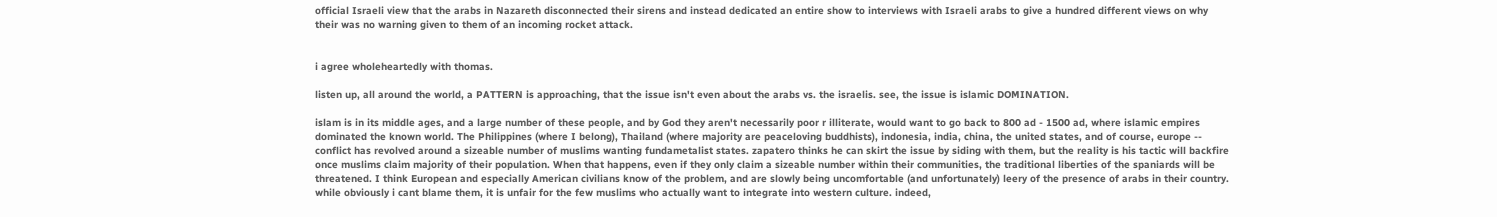official Israeli view that the arabs in Nazareth disconnected their sirens and instead dedicated an entire show to interviews with Israeli arabs to give a hundred different views on why their was no warning given to them of an incoming rocket attack.


i agree wholeheartedly with thomas.

listen up, all around the world, a PATTERN is approaching, that the issue isn't even about the arabs vs. the israelis. see, the issue is islamic DOMINATION.

islam is in its middle ages, and a large number of these people, and by God they aren't necessarily poor r illiterate, would want to go back to 800 ad - 1500 ad, where islamic empires dominated the known world. The Philippines (where I belong), Thailand (where majority are peaceloving buddhists), indonesia, india, china, the united states, and of course, europe -- conflict has revolved around a sizeable number of muslims wanting fundametalist states. zapatero thinks he can skirt the issue by siding with them, but the reality is his tactic will backfire once muslims claim majority of their population. When that happens, even if they only claim a sizeable number within their communities, the traditional liberties of the spaniards will be threatened. I think European and especially American civilians know of the problem, and are slowly being uncomfortable (and unfortunately) leery of the presence of arabs in their country. while obviously i cant blame them, it is unfair for the few muslims who actually want to integrate into western culture. indeed,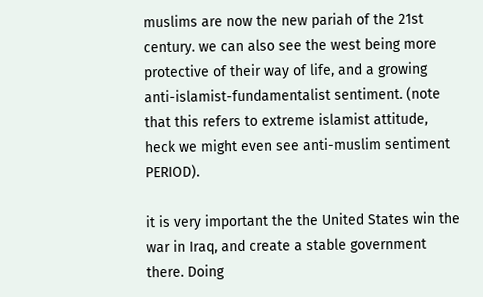muslims are now the new pariah of the 21st century. we can also see the west being more protective of their way of life, and a growing anti-islamist-fundamentalist sentiment. (note that this refers to extreme islamist attitude, heck we might even see anti-muslim sentiment PERIOD).

it is very important the the United States win the war in Iraq, and create a stable government there. Doing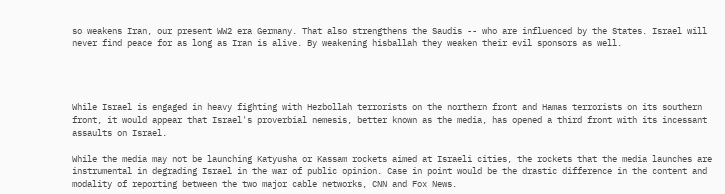so weakens Iran, our present WW2 era Germany. That also strengthens the Saudis -- who are influenced by the States. Israel will never find peace for as long as Iran is alive. By weakening hisballah they weaken their evil sponsors as well.




While Israel is engaged in heavy fighting with Hezbollah terrorists on the northern front and Hamas terrorists on its southern front, it would appear that Israel's proverbial nemesis, better known as the media, has opened a third front with its incessant assaults on Israel.

While the media may not be launching Katyusha or Kassam rockets aimed at Israeli cities, the rockets that the media launches are instrumental in degrading Israel in the war of public opinion. Case in point would be the drastic difference in the content and modality of reporting between the two major cable networks, CNN and Fox News.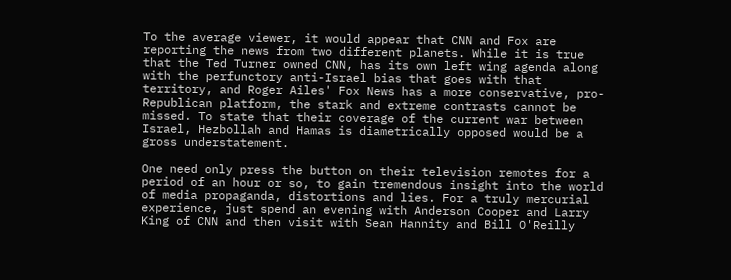To the average viewer, it would appear that CNN and Fox are reporting the news from two different planets. While it is true that the Ted Turner owned CNN, has its own left wing agenda along with the perfunctory anti-Israel bias that goes with that territory, and Roger Ailes' Fox News has a more conservative, pro-Republican platform, the stark and extreme contrasts cannot be missed. To state that their coverage of the current war between Israel, Hezbollah and Hamas is diametrically opposed would be a gross understatement.

One need only press the button on their television remotes for a period of an hour or so, to gain tremendous insight into the world of media propaganda, distortions and lies. For a truly mercurial experience, just spend an evening with Anderson Cooper and Larry King of CNN and then visit with Sean Hannity and Bill O'Reilly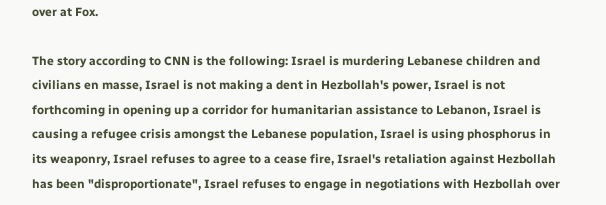over at Fox.

The story according to CNN is the following: Israel is murdering Lebanese children and civilians en masse, Israel is not making a dent in Hezbollah's power, Israel is not forthcoming in opening up a corridor for humanitarian assistance to Lebanon, Israel is causing a refugee crisis amongst the Lebanese population, Israel is using phosphorus in its weaponry, Israel refuses to agree to a cease fire, Israel's retaliation against Hezbollah has been "disproportionate", Israel refuses to engage in negotiations with Hezbollah over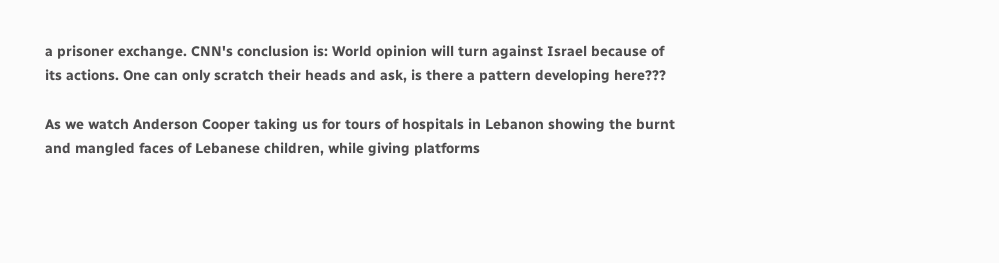a prisoner exchange. CNN's conclusion is: World opinion will turn against Israel because of its actions. One can only scratch their heads and ask, is there a pattern developing here???

As we watch Anderson Cooper taking us for tours of hospitals in Lebanon showing the burnt and mangled faces of Lebanese children, while giving platforms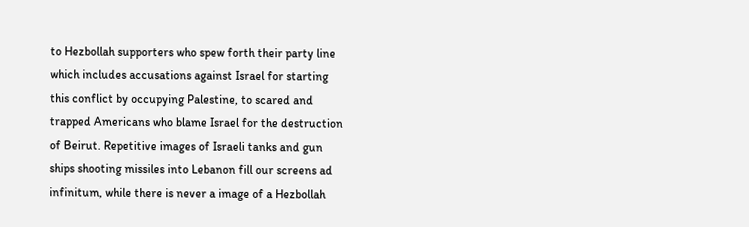to Hezbollah supporters who spew forth their party line which includes accusations against Israel for starting this conflict by occupying Palestine, to scared and trapped Americans who blame Israel for the destruction of Beirut. Repetitive images of Israeli tanks and gun ships shooting missiles into Lebanon fill our screens ad infinitum, while there is never a image of a Hezbollah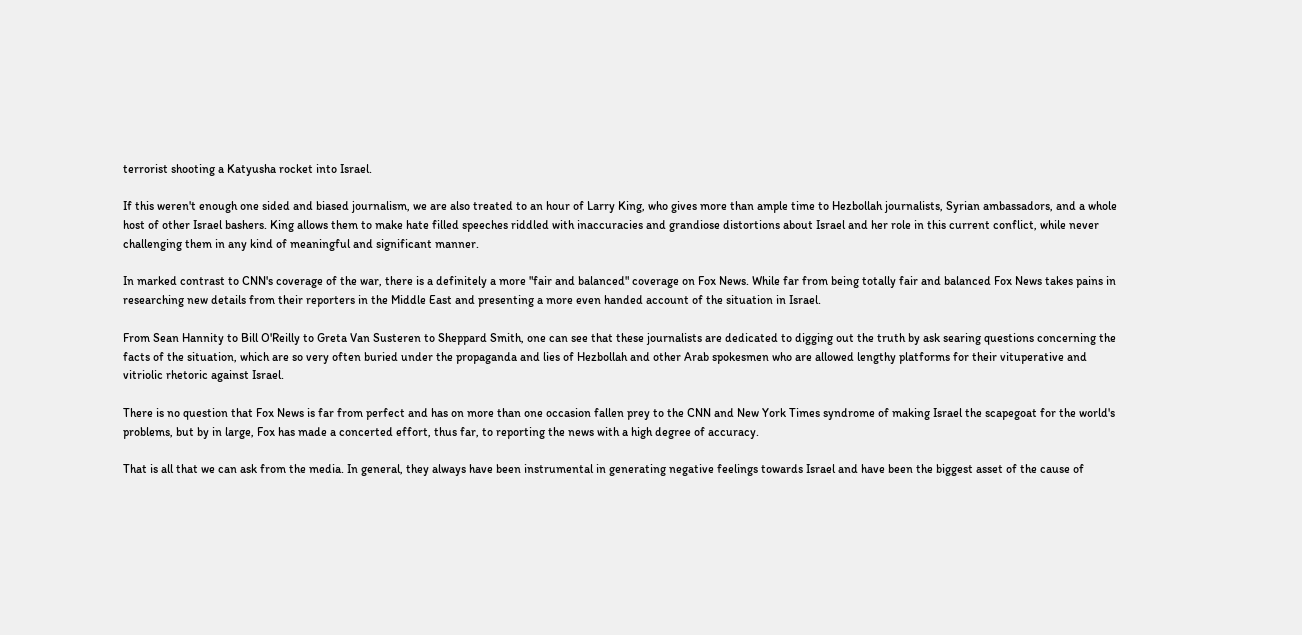terrorist shooting a Katyusha rocket into Israel.

If this weren't enough one sided and biased journalism, we are also treated to an hour of Larry King, who gives more than ample time to Hezbollah journalists, Syrian ambassadors, and a whole host of other Israel bashers. King allows them to make hate filled speeches riddled with inaccuracies and grandiose distortions about Israel and her role in this current conflict, while never challenging them in any kind of meaningful and significant manner.

In marked contrast to CNN's coverage of the war, there is a definitely a more "fair and balanced" coverage on Fox News. While far from being totally fair and balanced Fox News takes pains in researching new details from their reporters in the Middle East and presenting a more even handed account of the situation in Israel.

From Sean Hannity to Bill O'Reilly to Greta Van Susteren to Sheppard Smith, one can see that these journalists are dedicated to digging out the truth by ask searing questions concerning the facts of the situation, which are so very often buried under the propaganda and lies of Hezbollah and other Arab spokesmen who are allowed lengthy platforms for their vituperative and vitriolic rhetoric against Israel.

There is no question that Fox News is far from perfect and has on more than one occasion fallen prey to the CNN and New York Times syndrome of making Israel the scapegoat for the world's problems, but by in large, Fox has made a concerted effort, thus far, to reporting the news with a high degree of accuracy.

That is all that we can ask from the media. In general, they always have been instrumental in generating negative feelings towards Israel and have been the biggest asset of the cause of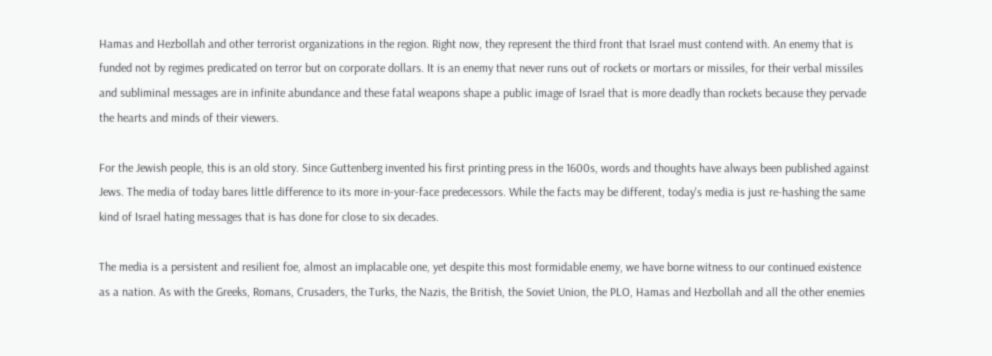Hamas and Hezbollah and other terrorist organizations in the region. Right now, they represent the third front that Israel must contend with. An enemy that is funded not by regimes predicated on terror but on corporate dollars. It is an enemy that never runs out of rockets or mortars or missiles, for their verbal missiles and subliminal messages are in infinite abundance and these fatal weapons shape a public image of Israel that is more deadly than rockets because they pervade the hearts and minds of their viewers.

For the Jewish people, this is an old story. Since Guttenberg invented his first printing press in the 1600s, words and thoughts have always been published against Jews. The media of today bares little difference to its more in-your-face predecessors. While the facts may be different, today's media is just re-hashing the same kind of Israel hating messages that is has done for close to six decades.

The media is a persistent and resilient foe, almost an implacable one, yet despite this most formidable enemy, we have borne witness to our continued existence as a nation. As with the Greeks, Romans, Crusaders, the Turks, the Nazis, the British, the Soviet Union, the PLO, Hamas and Hezbollah and all the other enemies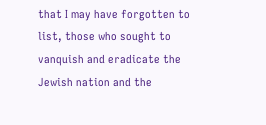that I may have forgotten to list, those who sought to vanquish and eradicate the Jewish nation and the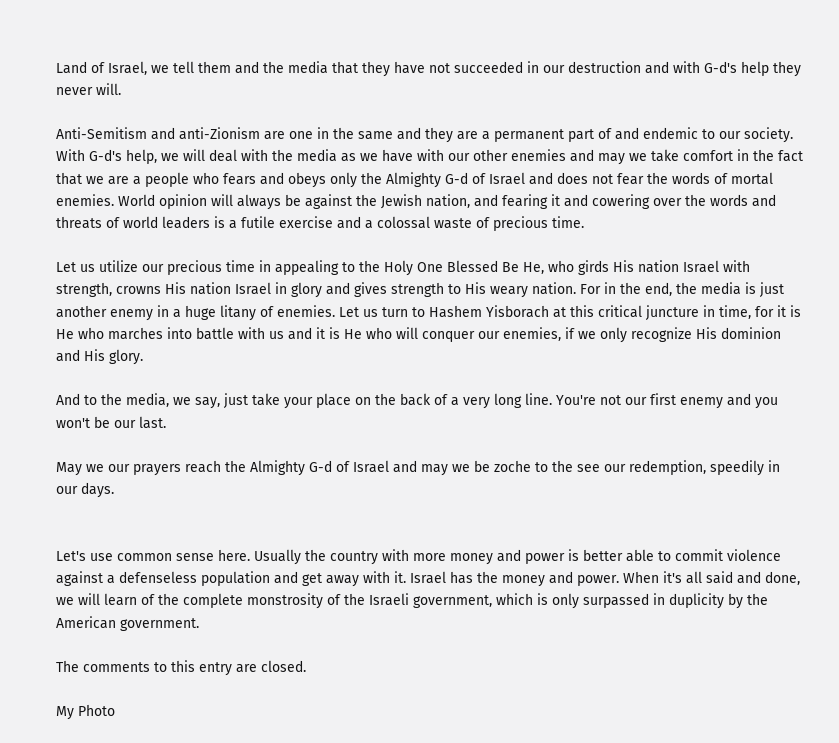Land of Israel, we tell them and the media that they have not succeeded in our destruction and with G-d's help they never will.

Anti-Semitism and anti-Zionism are one in the same and they are a permanent part of and endemic to our society. With G-d's help, we will deal with the media as we have with our other enemies and may we take comfort in the fact that we are a people who fears and obeys only the Almighty G-d of Israel and does not fear the words of mortal enemies. World opinion will always be against the Jewish nation, and fearing it and cowering over the words and threats of world leaders is a futile exercise and a colossal waste of precious time.

Let us utilize our precious time in appealing to the Holy One Blessed Be He, who girds His nation Israel with strength, crowns His nation Israel in glory and gives strength to His weary nation. For in the end, the media is just another enemy in a huge litany of enemies. Let us turn to Hashem Yisborach at this critical juncture in time, for it is He who marches into battle with us and it is He who will conquer our enemies, if we only recognize His dominion and His glory.

And to the media, we say, just take your place on the back of a very long line. You're not our first enemy and you won't be our last.

May we our prayers reach the Almighty G-d of Israel and may we be zoche to the see our redemption, speedily in our days.


Let's use common sense here. Usually the country with more money and power is better able to commit violence against a defenseless population and get away with it. Israel has the money and power. When it's all said and done, we will learn of the complete monstrosity of the Israeli government, which is only surpassed in duplicity by the American government.

The comments to this entry are closed.

My Photo